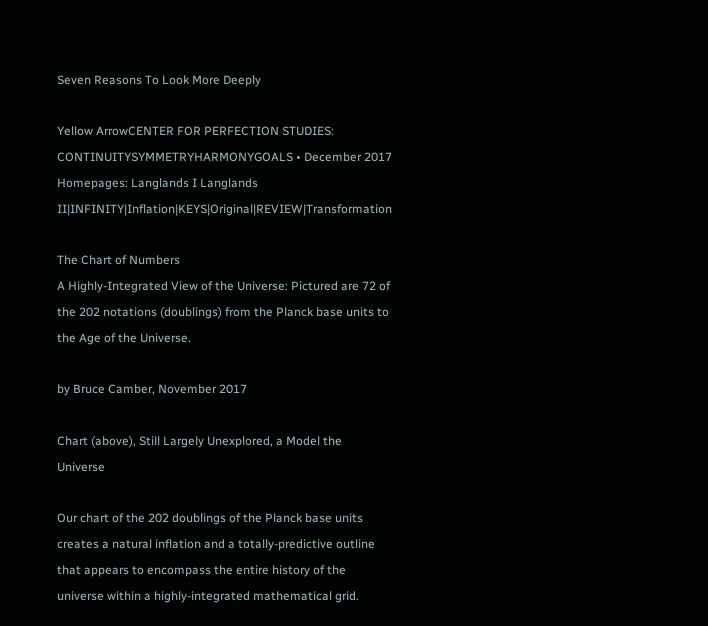Seven Reasons To Look More Deeply

Yellow ArrowCENTER FOR PERFECTION STUDIES: CONTINUITYSYMMETRYHARMONYGOALS • December 2017 Homepages: Langlands I Langlands II|INFINITY|Inflation|KEYS|Original|REVIEW|Transformation

The Chart of Numbers
A Highly-Integrated View of the Universe: Pictured are 72 of the 202 notations (doublings) from the Planck base units to the Age of the Universe.

by Bruce Camber, November 2017

Chart (above), Still Largely Unexplored, a Model the Universe

Our chart of the 202 doublings of the Planck base units creates a natural inflation and a totally-predictive outline that appears to encompass the entire history of the universe within a highly-integrated mathematical grid.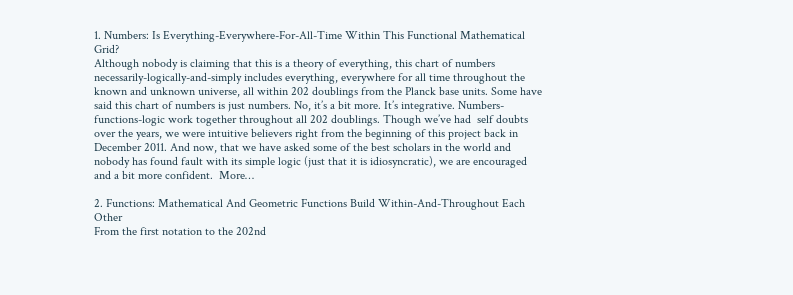1. Numbers: Is Everything-Everywhere-For-All-Time Within This Functional Mathematical Grid?
Although nobody is claiming that this is a theory of everything, this chart of numbers necessarily-logically-and-simply includes everything, everywhere for all time throughout the known and unknown universe, all within 202 doublings from the Planck base units. Some have said this chart of numbers is just numbers. No, it’s a bit more. It’s integrative. Numbers-functions-logic work together throughout all 202 doublings. Though we’ve had  self doubts over the years, we were intuitive believers right from the beginning of this project back in December 2011. And now, that we have asked some of the best scholars in the world and nobody has found fault with its simple logic (just that it is idiosyncratic), we are encouraged and a bit more confident.  More…

2. Functions: Mathematical And Geometric Functions Build Within-And-Throughout Each Other
From the first notation to the 202nd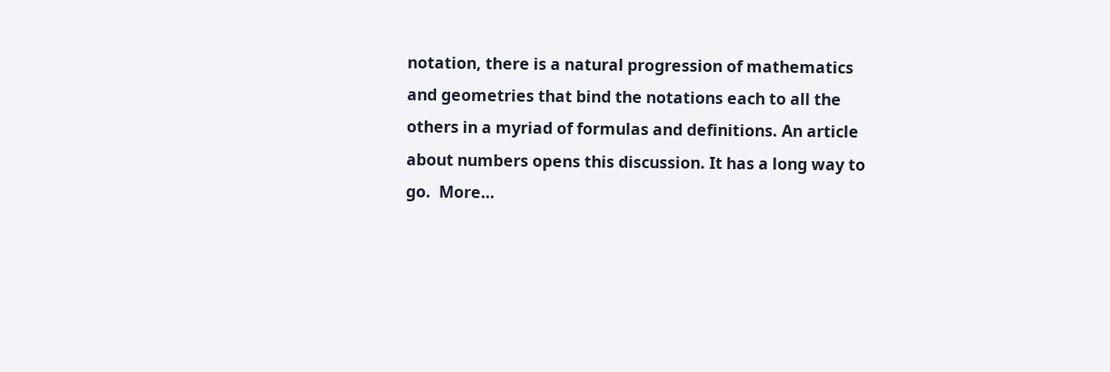notation, there is a natural progression of mathematics and geometries that bind the notations each to all the others in a myriad of formulas and definitions. An article about numbers opens this discussion. It has a long way to go.  More…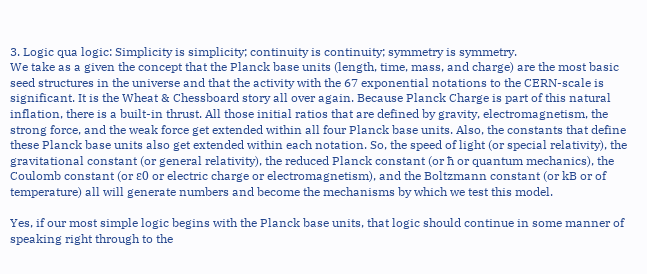3. Logic qua logic: Simplicity is simplicity; continuity is continuity; symmetry is symmetry.
We take as a given the concept that the Planck base units (length, time, mass, and charge) are the most basic seed structures in the universe and that the activity with the 67 exponential notations to the CERN-scale is significant. It is the Wheat & Chessboard story all over again. Because Planck Charge is part of this natural inflation, there is a built-in thrust. All those initial ratios that are defined by gravity, electromagnetism, the strong force, and the weak force get extended within all four Planck base units. Also, the constants that define these Planck base units also get extended within each notation. So, the speed of light (or special relativity), the gravitational constant (or general relativity), the reduced Planck constant (or ħ or quantum mechanics), the Coulomb constant (or ε0 or electric charge or electromagnetism), and the Boltzmann constant (or kB or of temperature) all will generate numbers and become the mechanisms by which we test this model.

Yes, if our most simple logic begins with the Planck base units, that logic should continue in some manner of speaking right through to the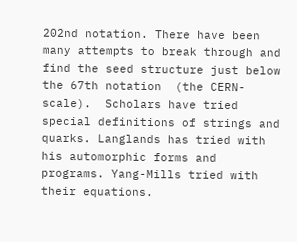202nd notation. There have been many attempts to break through and find the seed structure just below the 67th notation  (the CERN-scale).  Scholars have tried special definitions of strings and quarks. Langlands has tried with his automorphic forms and  programs. Yang-Mills tried with their equations.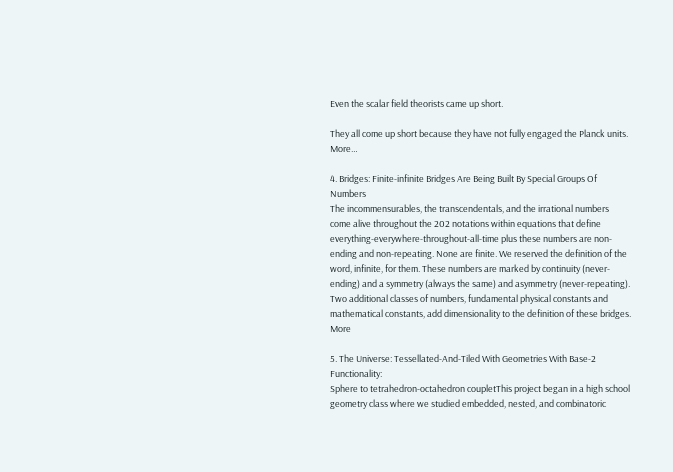Even the scalar field theorists came up short.

They all come up short because they have not fully engaged the Planck units.  More…

4. Bridges: Finite-infinite Bridges Are Being Built By Special Groups Of Numbers
The incommensurables, the transcendentals, and the irrational numbers come alive throughout the 202 notations within equations that define everything-everywhere-throughout-all-time plus these numbers are non-ending and non-repeating. None are finite. We reserved the definition of the word, infinite, for them. These numbers are marked by continuity (never-ending) and a symmetry (always the same) and asymmetry (never-repeating). Two additional classes of numbers, fundamental physical constants and mathematical constants, add dimensionality to the definition of these bridges.  More

5. The Universe: Tessellated-And-Tiled With Geometries With Base-2 Functionality:
Sphere to tetrahedron-octahedron coupletThis project began in a high school geometry class where we studied embedded, nested, and combinatoric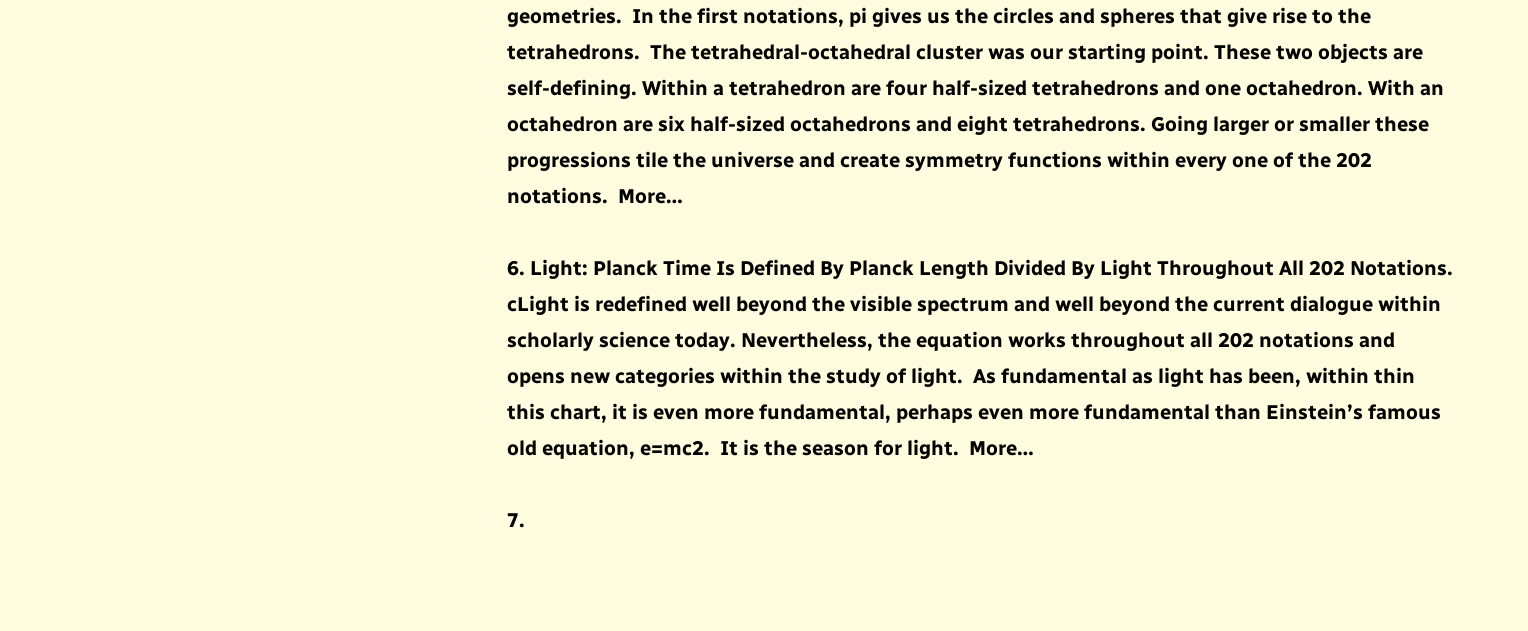geometries.  In the first notations, pi gives us the circles and spheres that give rise to the tetrahedrons.  The tetrahedral-octahedral cluster was our starting point. These two objects are self-defining. Within a tetrahedron are four half-sized tetrahedrons and one octahedron. With an octahedron are six half-sized octahedrons and eight tetrahedrons. Going larger or smaller these progressions tile the universe and create symmetry functions within every one of the 202 notations.  More…

6. Light: Planck Time Is Defined By Planck Length Divided By Light Throughout All 202 Notations.
cLight is redefined well beyond the visible spectrum and well beyond the current dialogue within scholarly science today. Nevertheless, the equation works throughout all 202 notations and opens new categories within the study of light.  As fundamental as light has been, within thin this chart, it is even more fundamental, perhaps even more fundamental than Einstein’s famous old equation, e=mc2.  It is the season for light.  More…

7.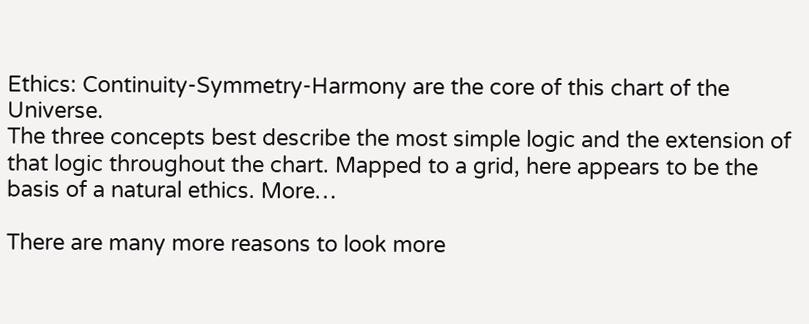Ethics: Continuity-Symmetry-Harmony are the core of this chart of the Universe.
The three concepts best describe the most simple logic and the extension of that logic throughout the chart. Mapped to a grid, here appears to be the basis of a natural ethics. More…

There are many more reasons to look more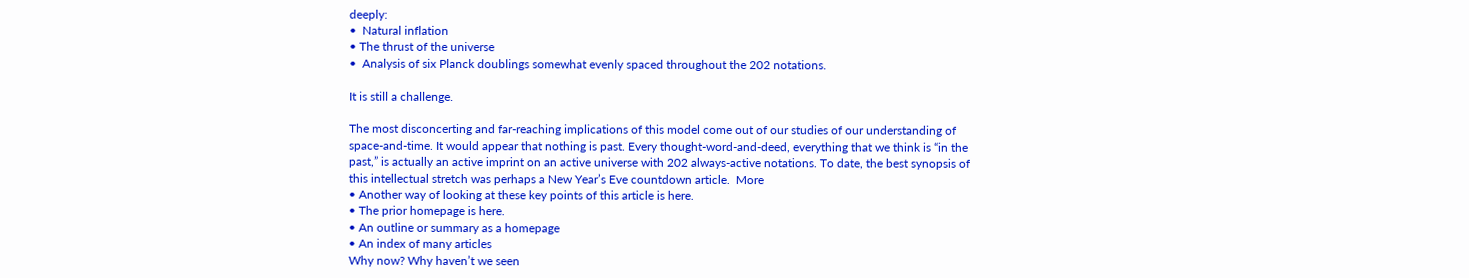deeply:
•  Natural inflation
• The thrust of the universe
•  Analysis of six Planck doublings somewhat evenly spaced throughout the 202 notations.

It is still a challenge.

The most disconcerting and far-reaching implications of this model come out of our studies of our understanding of space-and-time. It would appear that nothing is past. Every thought-word-and-deed, everything that we think is “in the past,” is actually an active imprint on an active universe with 202 always-active notations. To date, the best synopsis of this intellectual stretch was perhaps a New Year’s Eve countdown article.  More
• Another way of looking at these key points of this article is here.
• The prior homepage is here.
• An outline or summary as a homepage
• An index of many articles
Why now? Why haven’t we seen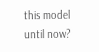this model until now?